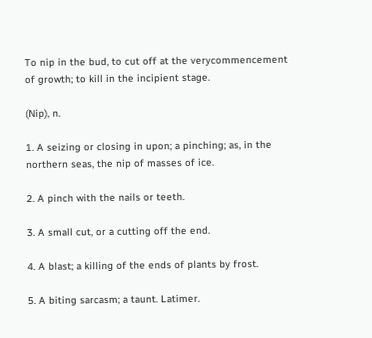To nip in the bud, to cut off at the verycommencement of growth; to kill in the incipient stage.

(Nip), n.

1. A seizing or closing in upon; a pinching; as, in the northern seas, the nip of masses of ice.

2. A pinch with the nails or teeth.

3. A small cut, or a cutting off the end.

4. A blast; a killing of the ends of plants by frost.

5. A biting sarcasm; a taunt. Latimer.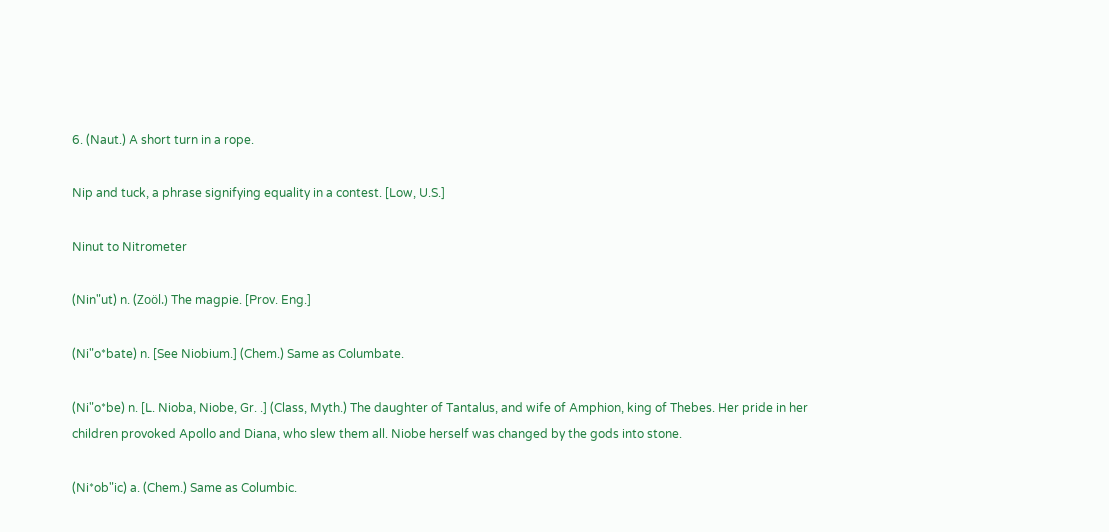6. (Naut.) A short turn in a rope.

Nip and tuck, a phrase signifying equality in a contest. [Low, U.S.]

Ninut to Nitrometer

(Nin"ut) n. (Zoöl.) The magpie. [Prov. Eng.]

(Ni"o*bate) n. [See Niobium.] (Chem.) Same as Columbate.

(Ni"o*be) n. [L. Nioba, Niobe, Gr. .] (Class, Myth.) The daughter of Tantalus, and wife of Amphion, king of Thebes. Her pride in her children provoked Apollo and Diana, who slew them all. Niobe herself was changed by the gods into stone.

(Ni*ob"ic) a. (Chem.) Same as Columbic.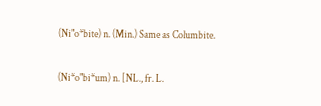(Ni"o*bite) n. (Min.) Same as Columbite.

(Ni*o"bi*um) n. [NL., fr. L.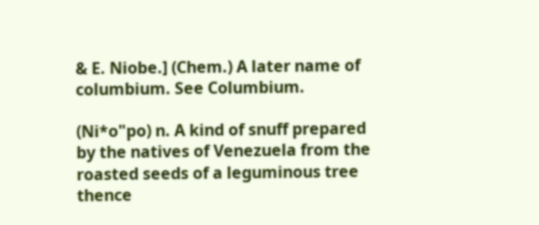& E. Niobe.] (Chem.) A later name of columbium. See Columbium.

(Ni*o"po) n. A kind of snuff prepared by the natives of Venezuela from the roasted seeds of a leguminous tree thence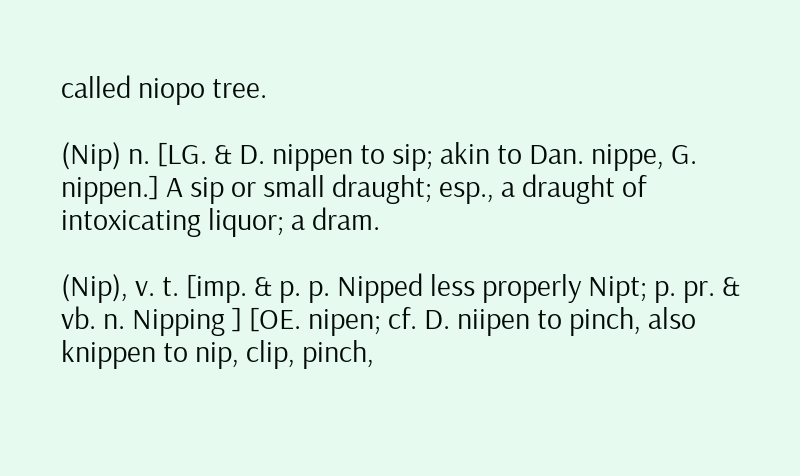called niopo tree.

(Nip) n. [LG. & D. nippen to sip; akin to Dan. nippe, G. nippen.] A sip or small draught; esp., a draught of intoxicating liquor; a dram.

(Nip), v. t. [imp. & p. p. Nipped less properly Nipt; p. pr. & vb. n. Nipping ] [OE. nipen; cf. D. niipen to pinch, also knippen to nip, clip, pinch,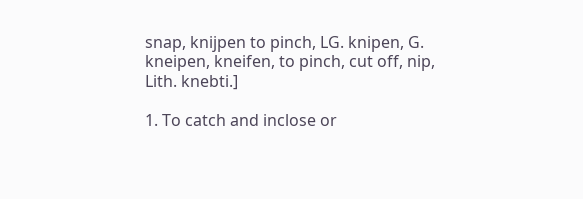snap, knijpen to pinch, LG. knipen, G. kneipen, kneifen, to pinch, cut off, nip, Lith. knebti.]

1. To catch and inclose or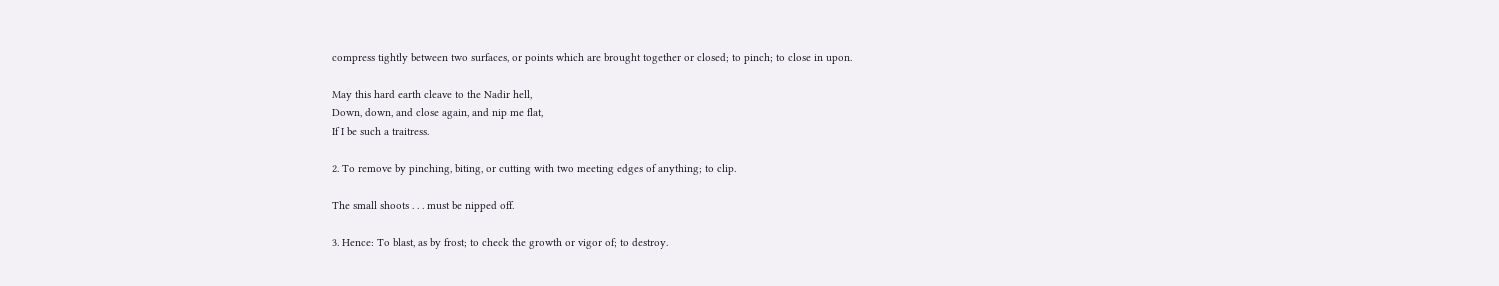compress tightly between two surfaces, or points which are brought together or closed; to pinch; to close in upon.

May this hard earth cleave to the Nadir hell,
Down, down, and close again, and nip me flat,
If I be such a traitress.

2. To remove by pinching, biting, or cutting with two meeting edges of anything; to clip.

The small shoots . . . must be nipped off.

3. Hence: To blast, as by frost; to check the growth or vigor of; to destroy.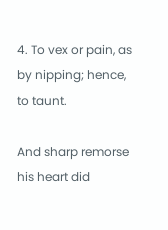4. To vex or pain, as by nipping; hence, to taunt.

And sharp remorse his heart did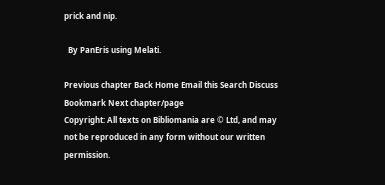prick and nip.

  By PanEris using Melati.

Previous chapter Back Home Email this Search Discuss Bookmark Next chapter/page
Copyright: All texts on Bibliomania are © Ltd, and may not be reproduced in any form without our written permission.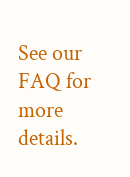See our FAQ for more details.